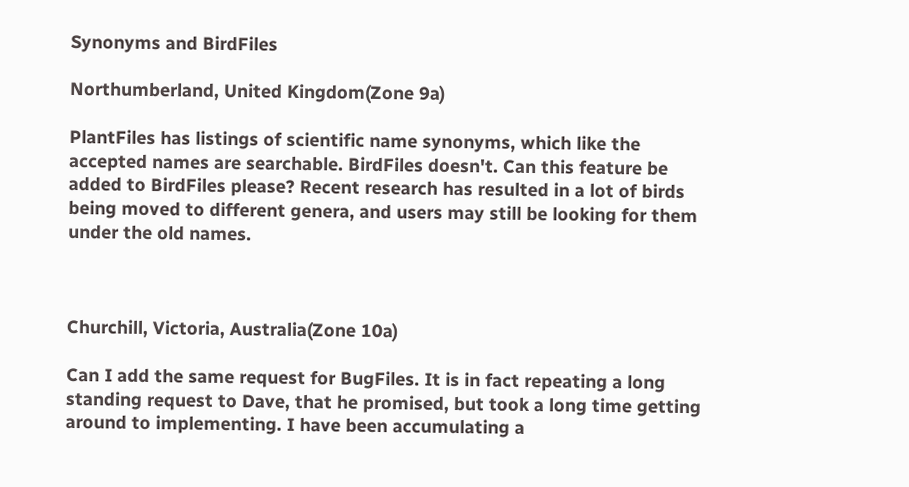Synonyms and BirdFiles

Northumberland, United Kingdom(Zone 9a)

PlantFiles has listings of scientific name synonyms, which like the accepted names are searchable. BirdFiles doesn't. Can this feature be added to BirdFiles please? Recent research has resulted in a lot of birds being moved to different genera, and users may still be looking for them under the old names.



Churchill, Victoria, Australia(Zone 10a)

Can I add the same request for BugFiles. It is in fact repeating a long standing request to Dave, that he promised, but took a long time getting around to implementing. I have been accumulating a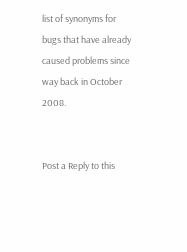list of synonyms for bugs that have already caused problems since way back in October 2008.


Post a Reply to this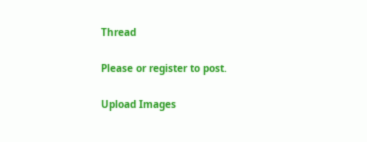Thread

Please or register to post.

Upload Images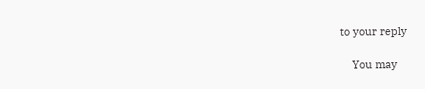to your reply

    You may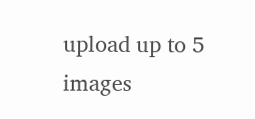upload up to 5 images